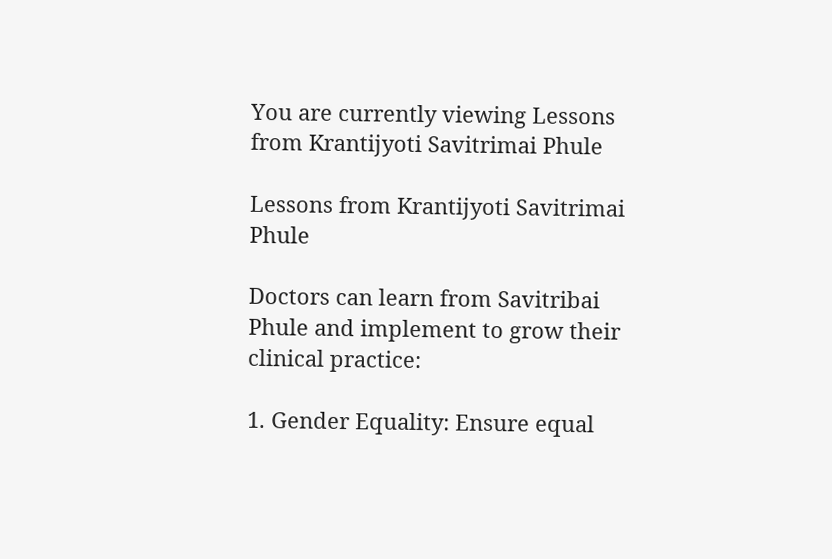You are currently viewing Lessons from Krantijyoti Savitrimai Phule

Lessons from Krantijyoti Savitrimai Phule

Doctors can learn from Savitribai Phule and implement to grow their clinical practice:

1. Gender Equality: Ensure equal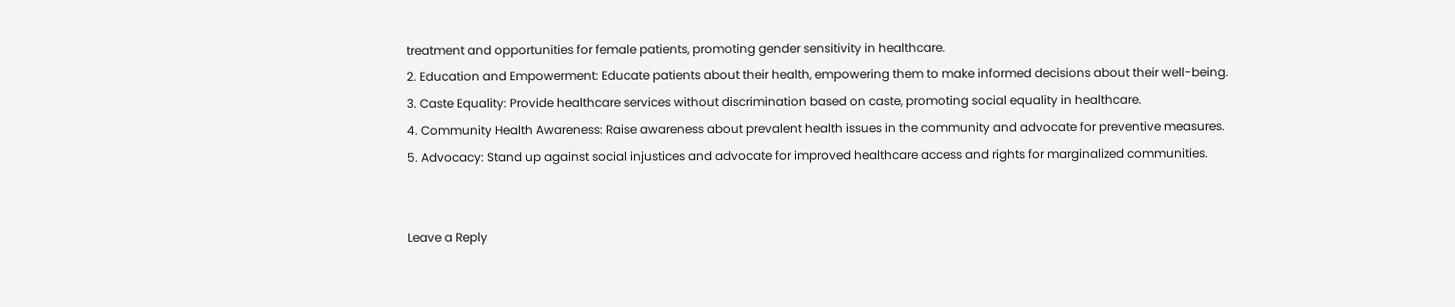treatment and opportunities for female patients, promoting gender sensitivity in healthcare.
2. Education and Empowerment: Educate patients about their health, empowering them to make informed decisions about their well-being.
3. Caste Equality: Provide healthcare services without discrimination based on caste, promoting social equality in healthcare.
4. Community Health Awareness: Raise awareness about prevalent health issues in the community and advocate for preventive measures.
5. Advocacy: Stand up against social injustices and advocate for improved healthcare access and rights for marginalized communities.


Leave a Reply